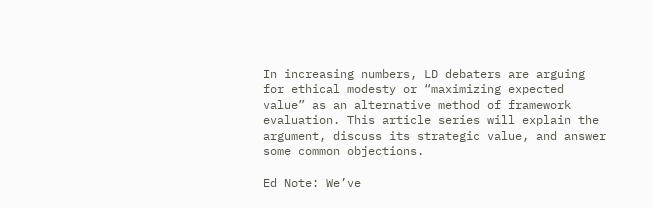In increasing numbers, LD debaters are arguing for ethical modesty or “maximizing expected value” as an alternative method of framework evaluation. This article series will explain the argument, discuss its strategic value, and answer some common objections.

Ed Note: We’ve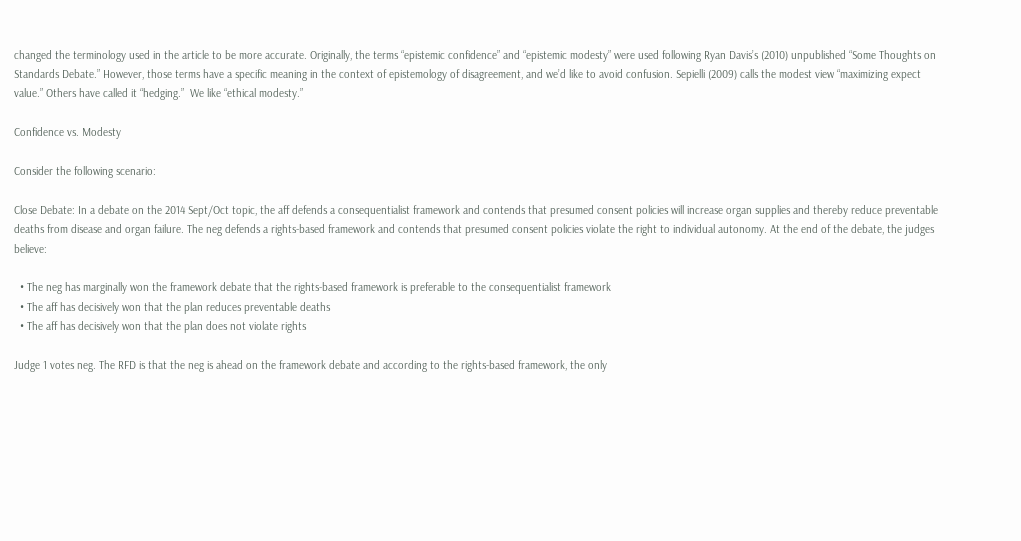changed the terminology used in the article to be more accurate. Originally, the terms “epistemic confidence” and “epistemic modesty” were used following Ryan Davis’s (2010) unpublished “Some Thoughts on Standards Debate.” However, those terms have a specific meaning in the context of epistemology of disagreement, and we’d like to avoid confusion. Sepielli (2009) calls the modest view “maximizing expect value.” Others have called it “hedging.”  We like “ethical modesty.”

Confidence vs. Modesty

Consider the following scenario:

Close Debate: In a debate on the 2014 Sept/Oct topic, the aff defends a consequentialist framework and contends that presumed consent policies will increase organ supplies and thereby reduce preventable deaths from disease and organ failure. The neg defends a rights-based framework and contends that presumed consent policies violate the right to individual autonomy. At the end of the debate, the judges believe:

  • The neg has marginally won the framework debate that the rights-based framework is preferable to the consequentialist framework
  • The aff has decisively won that the plan reduces preventable deaths
  • The aff has decisively won that the plan does not violate rights

Judge 1 votes neg. The RFD is that the neg is ahead on the framework debate and according to the rights-based framework, the only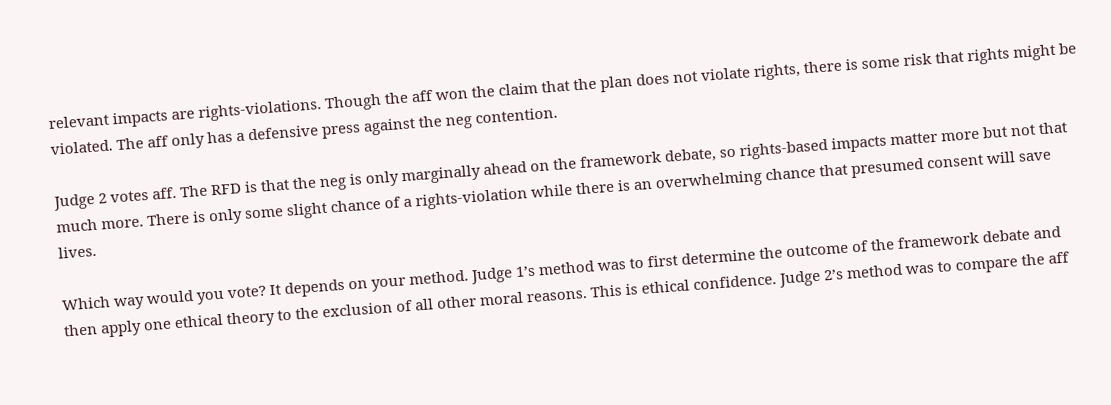relevant impacts are rights-violations. Though the aff won the claim that the plan does not violate rights, there is some risk that rights might be violated. The aff only has a defensive press against the neg contention.

Judge 2 votes aff. The RFD is that the neg is only marginally ahead on the framework debate, so rights-based impacts matter more but not that much more. There is only some slight chance of a rights-violation while there is an overwhelming chance that presumed consent will save lives.

Which way would you vote? It depends on your method. Judge 1’s method was to first determine the outcome of the framework debate and then apply one ethical theory to the exclusion of all other moral reasons. This is ethical confidence. Judge 2’s method was to compare the aff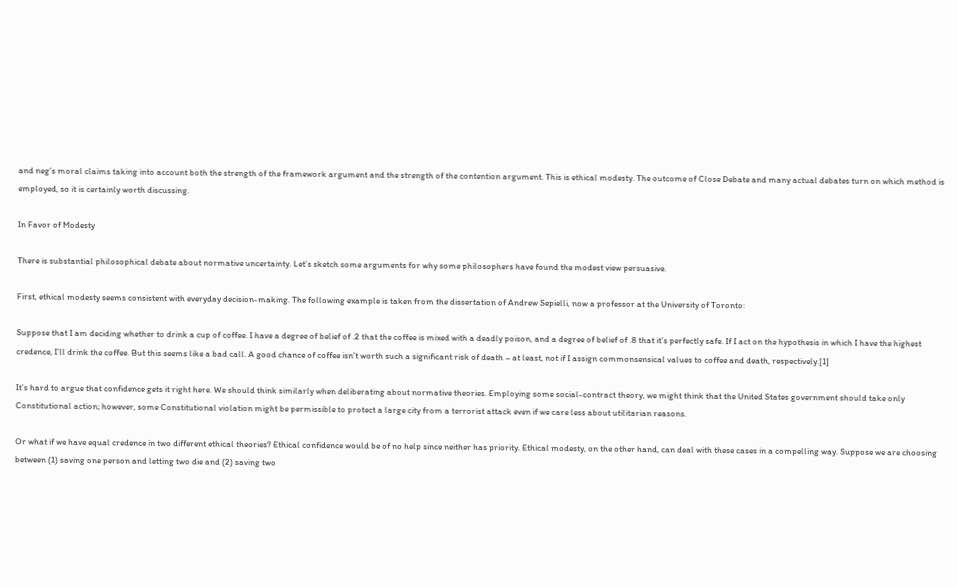and neg’s moral claims taking into account both the strength of the framework argument and the strength of the contention argument. This is ethical modesty. The outcome of Close Debate and many actual debates turn on which method is employed, so it is certainly worth discussing.

In Favor of Modesty

There is substantial philosophical debate about normative uncertainty. Let’s sketch some arguments for why some philosophers have found the modest view persuasive.

First, ethical modesty seems consistent with everyday decision-making. The following example is taken from the dissertation of Andrew Sepielli, now a professor at the University of Toronto:

Suppose that I am deciding whether to drink a cup of coffee. I have a degree of belief of .2 that the coffee is mixed with a deadly poison, and a degree of belief of .8 that it’s perfectly safe. If I act on the hypothesis in which I have the highest credence, I’ll drink the coffee. But this seems like a bad call. A good chance of coffee isn’t worth such a significant risk of death – at least, not if I assign commonsensical values to coffee and death, respectively.[1]

It’s hard to argue that confidence gets it right here. We should think similarly when deliberating about normative theories. Employing some social-contract theory, we might think that the United States government should take only Constitutional action; however, some Constitutional violation might be permissible to protect a large city from a terrorist attack even if we care less about utilitarian reasons.

Or what if we have equal credence in two different ethical theories? Ethical confidence would be of no help since neither has priority. Ethical modesty, on the other hand, can deal with these cases in a compelling way. Suppose we are choosing between (1) saving one person and letting two die and (2) saving two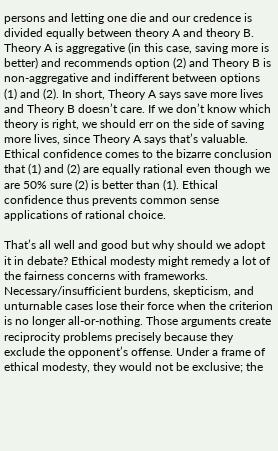persons and letting one die and our credence is divided equally between theory A and theory B. Theory A is aggregative (in this case, saving more is better) and recommends option (2) and Theory B is non-aggregative and indifferent between options (1) and (2). In short, Theory A says save more lives and Theory B doesn’t care. If we don’t know which theory is right, we should err on the side of saving more lives, since Theory A says that’s valuable. Ethical confidence comes to the bizarre conclusion that (1) and (2) are equally rational even though we are 50% sure (2) is better than (1). Ethical confidence thus prevents common sense applications of rational choice.

That’s all well and good but why should we adopt it in debate? Ethical modesty might remedy a lot of the fairness concerns with frameworks. Necessary/insufficient burdens, skepticism, and unturnable cases lose their force when the criterion is no longer all-or-nothing. Those arguments create reciprocity problems precisely because they exclude the opponent’s offense. Under a frame of ethical modesty, they would not be exclusive; the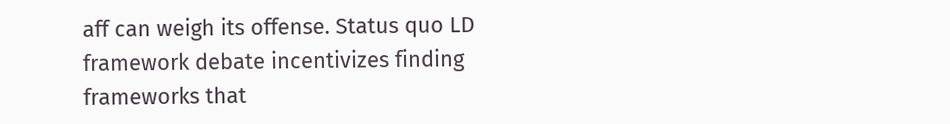aff can weigh its offense. Status quo LD framework debate incentivizes finding frameworks that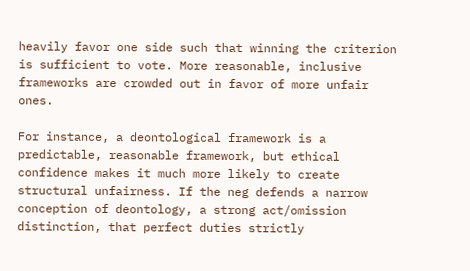heavily favor one side such that winning the criterion is sufficient to vote. More reasonable, inclusive frameworks are crowded out in favor of more unfair ones.

For instance, a deontological framework is a predictable, reasonable framework, but ethical confidence makes it much more likely to create structural unfairness. If the neg defends a narrow conception of deontology, a strong act/omission distinction, that perfect duties strictly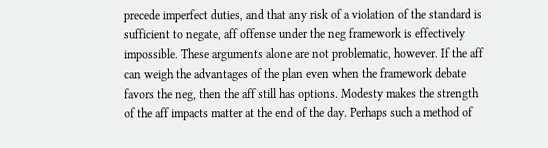precede imperfect duties, and that any risk of a violation of the standard is sufficient to negate, aff offense under the neg framework is effectively impossible. These arguments alone are not problematic, however. If the aff can weigh the advantages of the plan even when the framework debate favors the neg, then the aff still has options. Modesty makes the strength of the aff impacts matter at the end of the day. Perhaps such a method of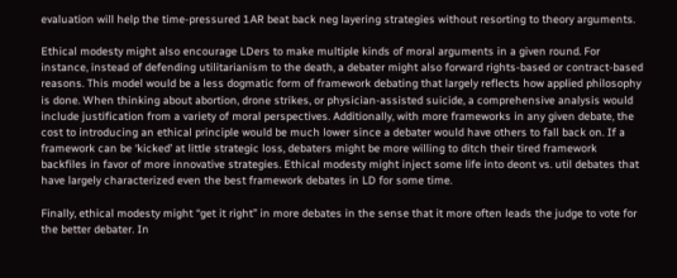evaluation will help the time-pressured 1AR beat back neg layering strategies without resorting to theory arguments.

Ethical modesty might also encourage LDers to make multiple kinds of moral arguments in a given round. For instance, instead of defending utilitarianism to the death, a debater might also forward rights-based or contract-based reasons. This model would be a less dogmatic form of framework debating that largely reflects how applied philosophy is done. When thinking about abortion, drone strikes, or physician-assisted suicide, a comprehensive analysis would include justification from a variety of moral perspectives. Additionally, with more frameworks in any given debate, the cost to introducing an ethical principle would be much lower since a debater would have others to fall back on. If a framework can be ‘kicked’ at little strategic loss, debaters might be more willing to ditch their tired framework backfiles in favor of more innovative strategies. Ethical modesty might inject some life into deont vs. util debates that have largely characterized even the best framework debates in LD for some time.

Finally, ethical modesty might “get it right” in more debates in the sense that it more often leads the judge to vote for the better debater. In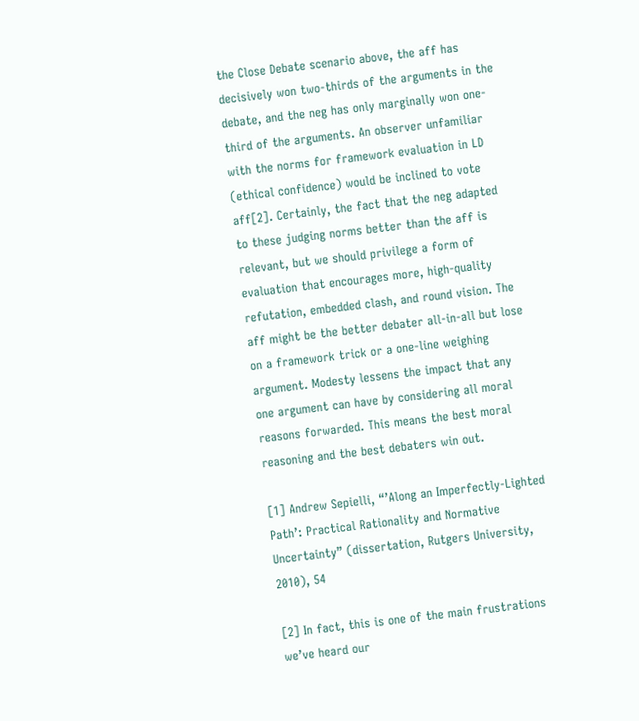the Close Debate scenario above, the aff has decisively won two-thirds of the arguments in the debate, and the neg has only marginally won one-third of the arguments. An observer unfamiliar with the norms for framework evaluation in LD (ethical confidence) would be inclined to vote aff[2]. Certainly, the fact that the neg adapted to these judging norms better than the aff is relevant, but we should privilege a form of evaluation that encourages more, high-quality refutation, embedded clash, and round vision. The aff might be the better debater all-in-all but lose on a framework trick or a one-line weighing argument. Modesty lessens the impact that any one argument can have by considering all moral reasons forwarded. This means the best moral reasoning and the best debaters win out.

[1] Andrew Sepielli, “’Along an Imperfectly-Lighted Path’: Practical Rationality and Normative Uncertainty” (dissertation, Rutgers University, 2010), 54

[2] In fact, this is one of the main frustrations we’ve heard our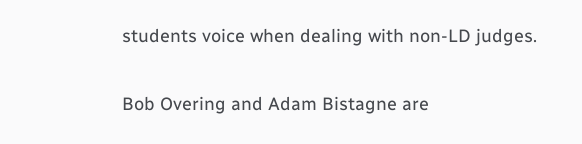students voice when dealing with non-LD judges.

Bob Overing and Adam Bistagne are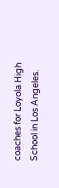coaches for Loyola High School in Los Angeles.